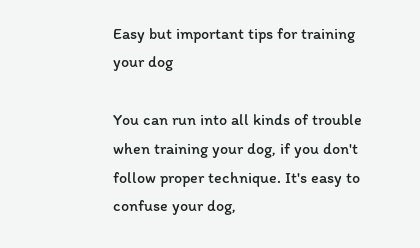Easy but important tips for training your dog

You can run into all kinds of trouble when training your dog, if you don't follow proper technique. It's easy to confuse your dog,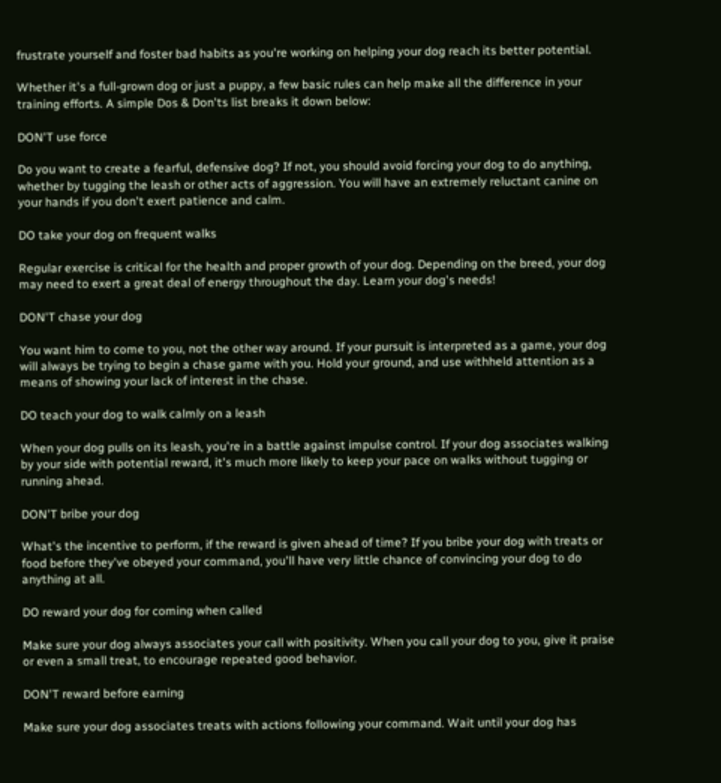frustrate yourself and foster bad habits as you're working on helping your dog reach its better potential.

Whether it's a full-grown dog or just a puppy, a few basic rules can help make all the difference in your training efforts. A simple Dos & Don'ts list breaks it down below:

DON'T use force

Do you want to create a fearful, defensive dog? If not, you should avoid forcing your dog to do anything, whether by tugging the leash or other acts of aggression. You will have an extremely reluctant canine on your hands if you don't exert patience and calm.

DO take your dog on frequent walks

Regular exercise is critical for the health and proper growth of your dog. Depending on the breed, your dog may need to exert a great deal of energy throughout the day. Learn your dog's needs!

DON'T chase your dog

You want him to come to you, not the other way around. If your pursuit is interpreted as a game, your dog will always be trying to begin a chase game with you. Hold your ground, and use withheld attention as a means of showing your lack of interest in the chase.

DO teach your dog to walk calmly on a leash

When your dog pulls on its leash, you're in a battle against impulse control. If your dog associates walking by your side with potential reward, it's much more likely to keep your pace on walks without tugging or running ahead.

DON'T bribe your dog

What's the incentive to perform, if the reward is given ahead of time? If you bribe your dog with treats or food before they've obeyed your command, you'll have very little chance of convincing your dog to do anything at all.

DO reward your dog for coming when called

Make sure your dog always associates your call with positivity. When you call your dog to you, give it praise or even a small treat, to encourage repeated good behavior.

DON'T reward before earning

Make sure your dog associates treats with actions following your command. Wait until your dog has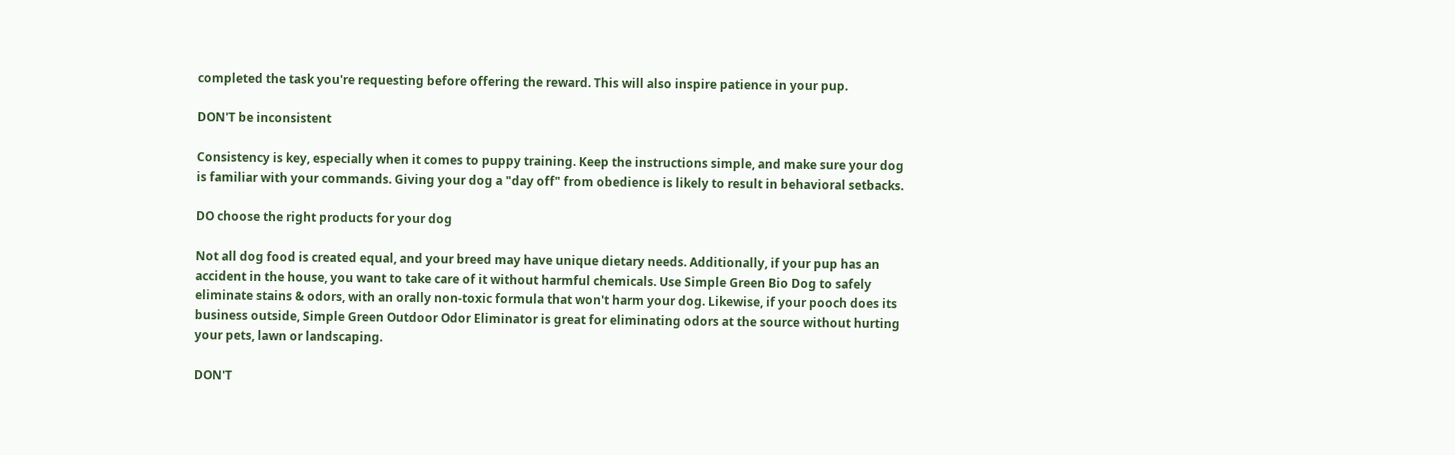completed the task you're requesting before offering the reward. This will also inspire patience in your pup.

DON'T be inconsistent

Consistency is key, especially when it comes to puppy training. Keep the instructions simple, and make sure your dog is familiar with your commands. Giving your dog a "day off" from obedience is likely to result in behavioral setbacks.

DO choose the right products for your dog

Not all dog food is created equal, and your breed may have unique dietary needs. Additionally, if your pup has an accident in the house, you want to take care of it without harmful chemicals. Use Simple Green Bio Dog to safely eliminate stains & odors, with an orally non-toxic formula that won't harm your dog. Likewise, if your pooch does its business outside, Simple Green Outdoor Odor Eliminator is great for eliminating odors at the source without hurting your pets, lawn or landscaping.

DON'T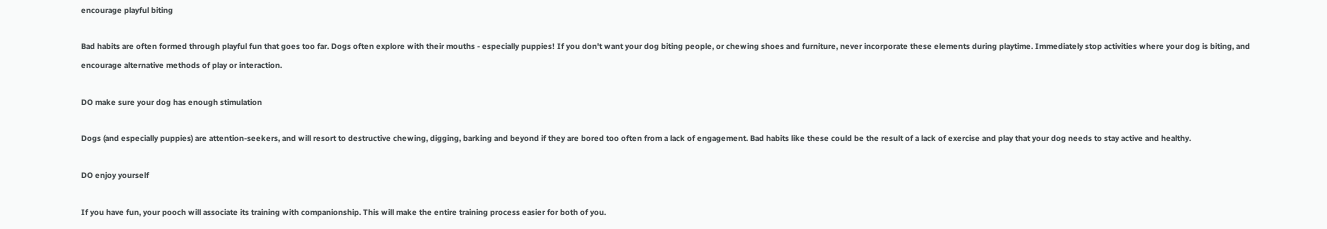encourage playful biting

Bad habits are often formed through playful fun that goes too far. Dogs often explore with their mouths - especially puppies! If you don't want your dog biting people, or chewing shoes and furniture, never incorporate these elements during playtime. Immediately stop activities where your dog is biting, and encourage alternative methods of play or interaction.

DO make sure your dog has enough stimulation

Dogs (and especially puppies) are attention-seekers, and will resort to destructive chewing, digging, barking and beyond if they are bored too often from a lack of engagement. Bad habits like these could be the result of a lack of exercise and play that your dog needs to stay active and healthy.

DO enjoy yourself

If you have fun, your pooch will associate its training with companionship. This will make the entire training process easier for both of you.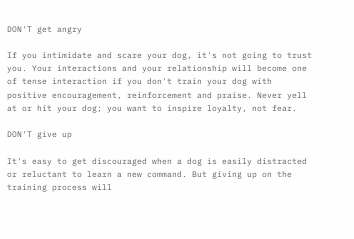DON'T get angry

If you intimidate and scare your dog, it's not going to trust you. Your interactions and your relationship will become one of tense interaction if you don't train your dog with positive encouragement, reinforcement and praise. Never yell at or hit your dog; you want to inspire loyalty, not fear.

DON'T give up

It's easy to get discouraged when a dog is easily distracted or reluctant to learn a new command. But giving up on the training process will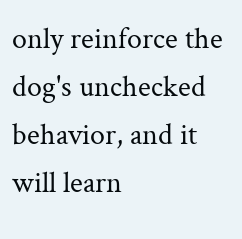only reinforce the dog's unchecked behavior, and it will learn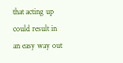that acting up could result in an easy way out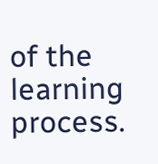of the learning process.